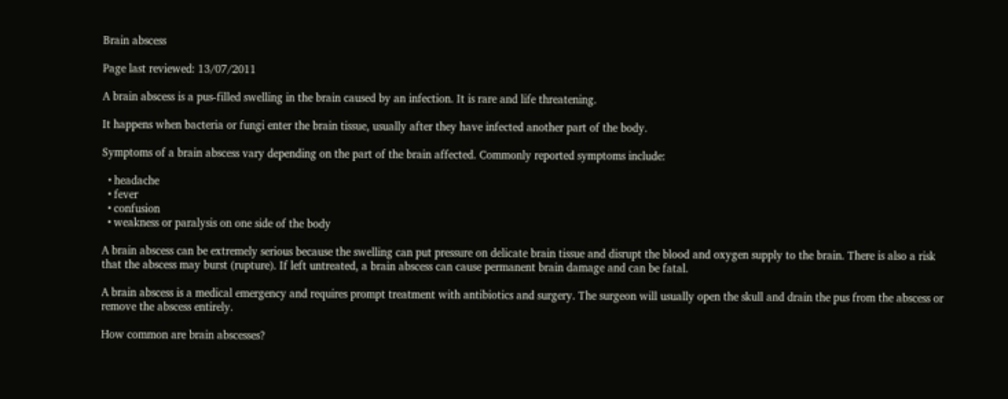Brain abscess

Page last reviewed: 13/07/2011

A brain abscess is a pus-filled swelling in the brain caused by an infection. It is rare and life threatening.

It happens when bacteria or fungi enter the brain tissue, usually after they have infected another part of the body.

Symptoms of a brain abscess vary depending on the part of the brain affected. Commonly reported symptoms include:

  • headache
  • fever
  • confusion
  • weakness or paralysis on one side of the body

A brain abscess can be extremely serious because the swelling can put pressure on delicate brain tissue and disrupt the blood and oxygen supply to the brain. There is also a risk that the abscess may burst (rupture). If left untreated, a brain abscess can cause permanent brain damage and can be fatal.

A brain abscess is a medical emergency and requires prompt treatment with antibiotics and surgery. The surgeon will usually open the skull and drain the pus from the abscess or remove the abscess entirely.

How common are brain abscesses?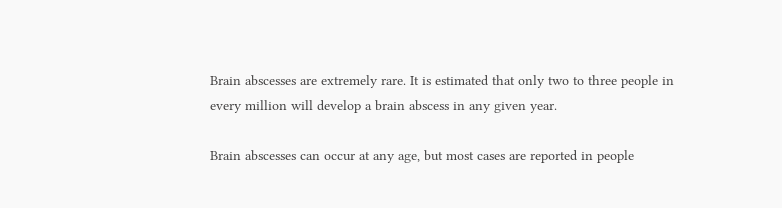Brain abscesses are extremely rare. It is estimated that only two to three people in every million will develop a brain abscess in any given year.

Brain abscesses can occur at any age, but most cases are reported in people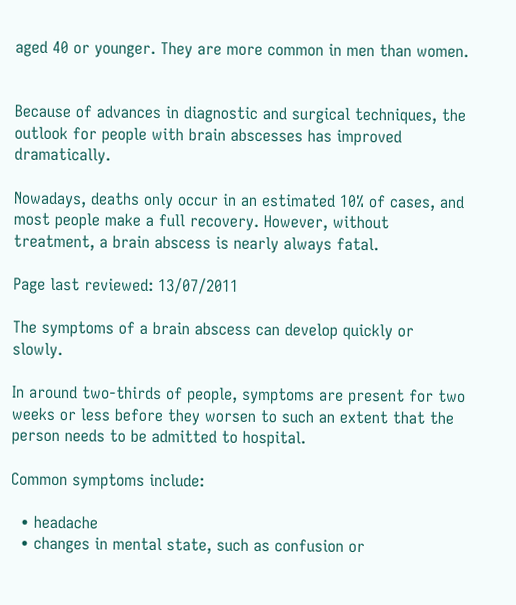aged 40 or younger. They are more common in men than women.


Because of advances in diagnostic and surgical techniques, the outlook for people with brain abscesses has improved dramatically.

Nowadays, deaths only occur in an estimated 10% of cases, and most people make a full recovery. However, without treatment, a brain abscess is nearly always fatal.

Page last reviewed: 13/07/2011

The symptoms of a brain abscess can develop quickly or slowly.

In around two-thirds of people, symptoms are present for two weeks or less before they worsen to such an extent that the person needs to be admitted to hospital.

Common symptoms include:

  • headache
  • changes in mental state, such as confusion or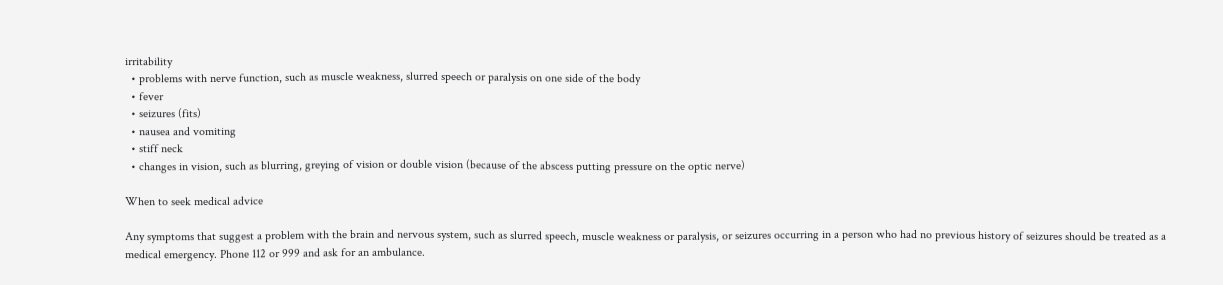irritability
  • problems with nerve function, such as muscle weakness, slurred speech or paralysis on one side of the body
  • fever
  • seizures (fits)
  • nausea and vomiting
  • stiff neck
  • changes in vision, such as blurring, greying of vision or double vision (because of the abscess putting pressure on the optic nerve)

When to seek medical advice

Any symptoms that suggest a problem with the brain and nervous system, such as slurred speech, muscle weakness or paralysis, or seizures occurring in a person who had no previous history of seizures should be treated as a medical emergency. Phone 112 or 999 and ask for an ambulance.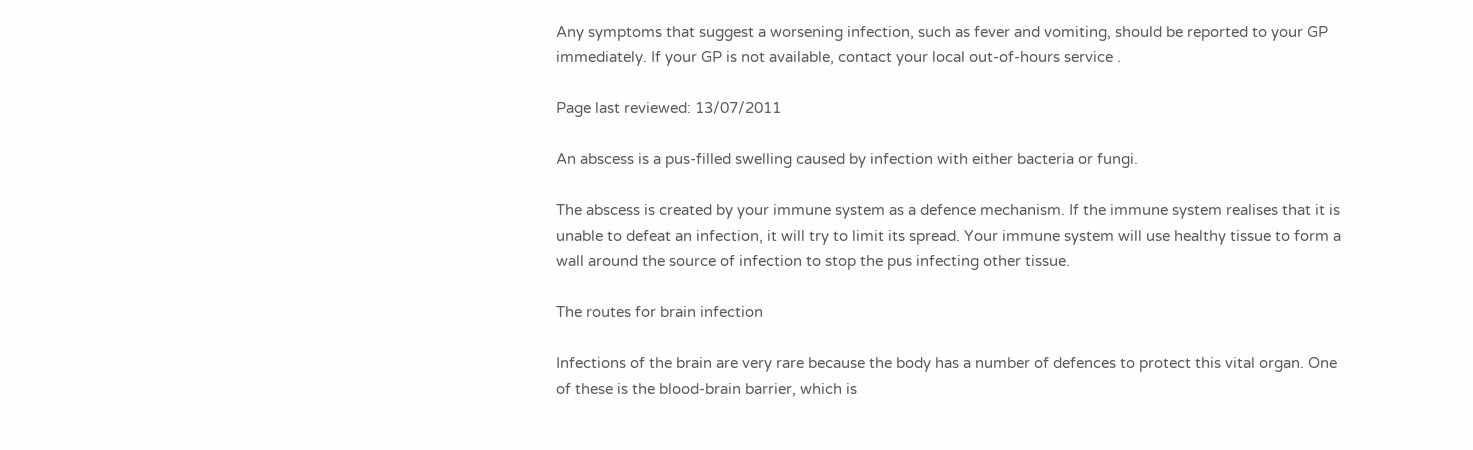Any symptoms that suggest a worsening infection, such as fever and vomiting, should be reported to your GP immediately. If your GP is not available, contact your local out-of-hours service .

Page last reviewed: 13/07/2011

An abscess is a pus-filled swelling caused by infection with either bacteria or fungi.

The abscess is created by your immune system as a defence mechanism. If the immune system realises that it is unable to defeat an infection, it will try to limit its spread. Your immune system will use healthy tissue to form a wall around the source of infection to stop the pus infecting other tissue.

The routes for brain infection

Infections of the brain are very rare because the body has a number of defences to protect this vital organ. One of these is the blood-brain barrier, which is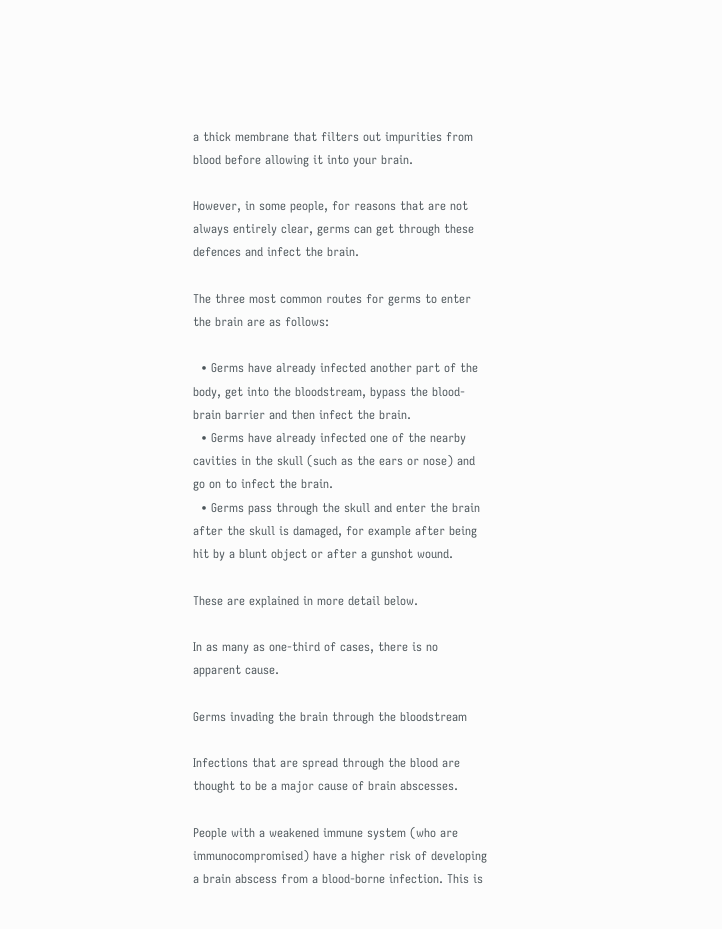a thick membrane that filters out impurities from blood before allowing it into your brain.

However, in some people, for reasons that are not always entirely clear, germs can get through these defences and infect the brain.

The three most common routes for germs to enter the brain are as follows:

  • Germs have already infected another part of the body, get into the bloodstream, bypass the blood-brain barrier and then infect the brain.
  • Germs have already infected one of the nearby cavities in the skull (such as the ears or nose) and go on to infect the brain.
  • Germs pass through the skull and enter the brain after the skull is damaged, for example after being hit by a blunt object or after a gunshot wound.

These are explained in more detail below.

In as many as one-third of cases, there is no apparent cause.

Germs invading the brain through the bloodstream

Infections that are spread through the blood are thought to be a major cause of brain abscesses.

People with a weakened immune system (who are immunocompromised) have a higher risk of developing a brain abscess from a blood-borne infection. This is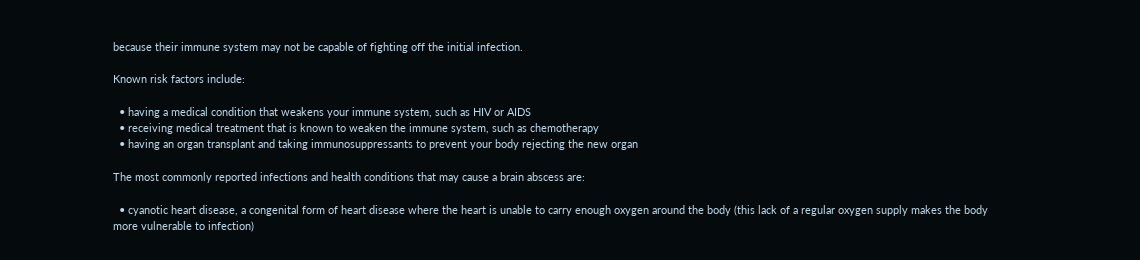because their immune system may not be capable of fighting off the initial infection.

Known risk factors include:

  • having a medical condition that weakens your immune system, such as HIV or AIDS
  • receiving medical treatment that is known to weaken the immune system, such as chemotherapy
  • having an organ transplant and taking immunosuppressants to prevent your body rejecting the new organ

The most commonly reported infections and health conditions that may cause a brain abscess are:

  • cyanotic heart disease, a congenital form of heart disease where the heart is unable to carry enough oxygen around the body (this lack of a regular oxygen supply makes the body more vulnerable to infection)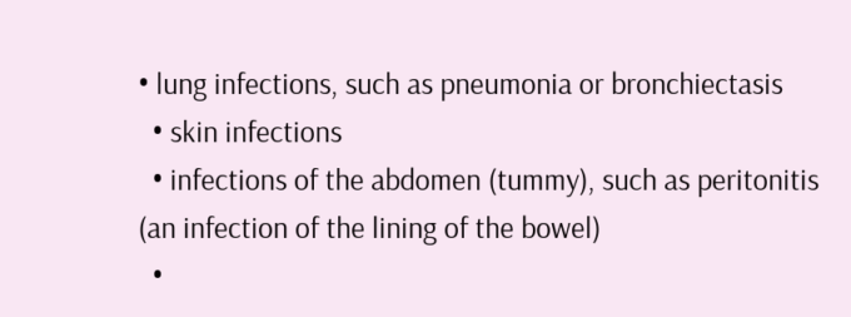• lung infections, such as pneumonia or bronchiectasis
  • skin infections
  • infections of the abdomen (tummy), such as peritonitis (an infection of the lining of the bowel)
  •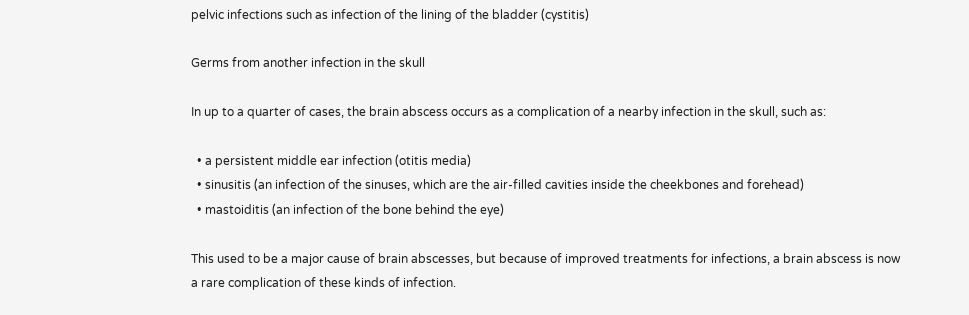pelvic infections such as infection of the lining of the bladder (cystitis)

Germs from another infection in the skull

In up to a quarter of cases, the brain abscess occurs as a complication of a nearby infection in the skull, such as:

  • a persistent middle ear infection (otitis media)
  • sinusitis (an infection of the sinuses, which are the air-filled cavities inside the cheekbones and forehead)
  • mastoiditis (an infection of the bone behind the eye)

This used to be a major cause of brain abscesses, but because of improved treatments for infections, a brain abscess is now a rare complication of these kinds of infection.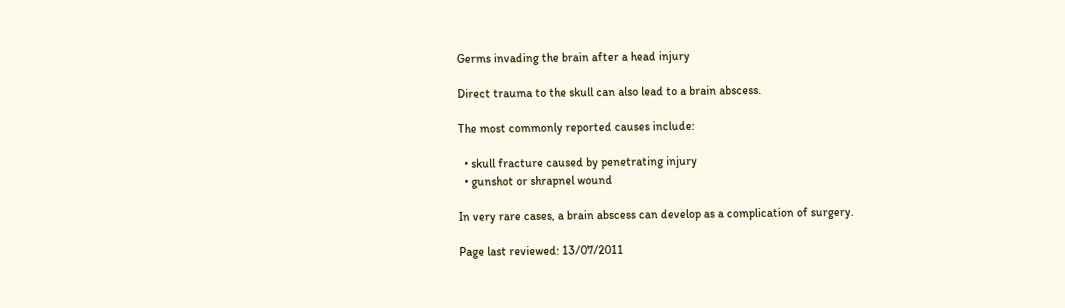Germs invading the brain after a head injury

Direct trauma to the skull can also lead to a brain abscess.

The most commonly reported causes include:

  • skull fracture caused by penetrating injury
  • gunshot or shrapnel wound

In very rare cases, a brain abscess can develop as a complication of surgery.

Page last reviewed: 13/07/2011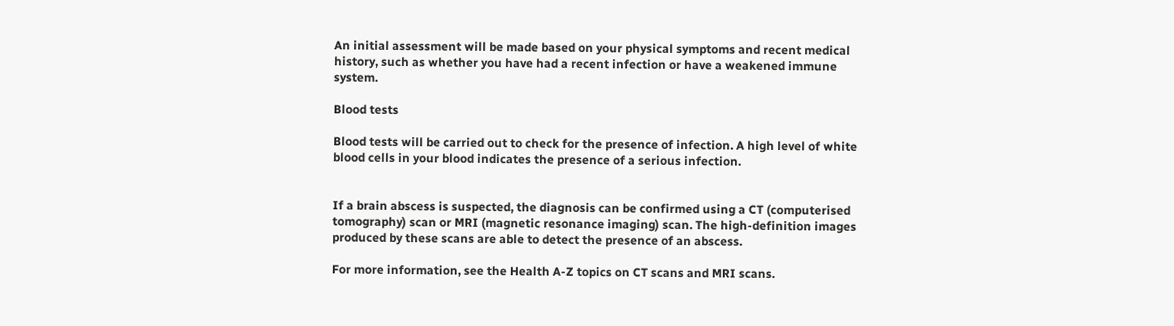An initial assessment will be made based on your physical symptoms and recent medical history, such as whether you have had a recent infection or have a weakened immune system.

Blood tests

Blood tests will be carried out to check for the presence of infection. A high level of white blood cells in your blood indicates the presence of a serious infection.


If a brain abscess is suspected, the diagnosis can be confirmed using a CT (computerised tomography) scan or MRI (magnetic resonance imaging) scan. The high-definition images produced by these scans are able to detect the presence of an abscess.

For more information, see the Health A-Z topics on CT scans and MRI scans.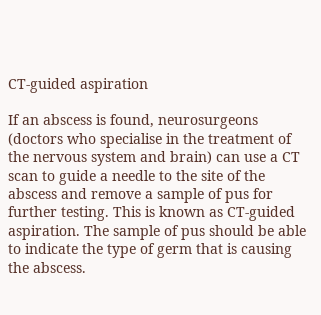CT-guided aspiration

If an abscess is found, neurosurgeons (doctors who specialise in the treatment of the nervous system and brain) can use a CT scan to guide a needle to the site of the abscess and remove a sample of pus for further testing. This is known as CT-guided aspiration. The sample of pus should be able to indicate the type of germ that is causing the abscess.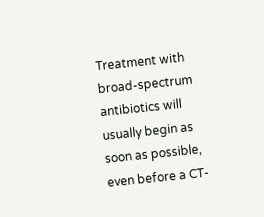Treatment with broad-spectrum antibiotics will usually begin as soon as possible, even before a CT-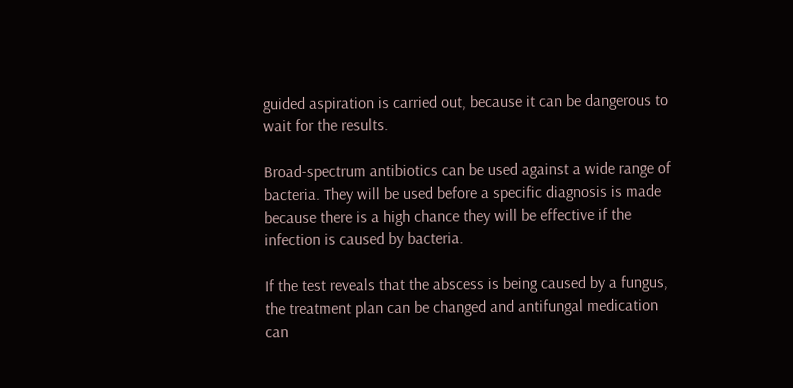guided aspiration is carried out, because it can be dangerous to wait for the results.

Broad-spectrum antibiotics can be used against a wide range of bacteria. They will be used before a specific diagnosis is made because there is a high chance they will be effective if the infection is caused by bacteria.

If the test reveals that the abscess is being caused by a fungus, the treatment plan can be changed and antifungal medication can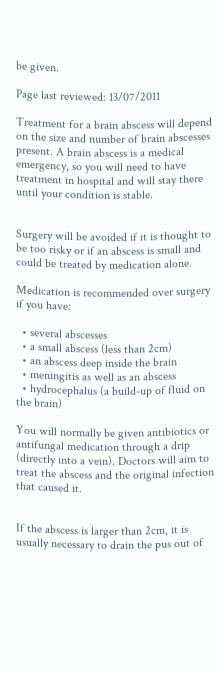be given.

Page last reviewed: 13/07/2011

Treatment for a brain abscess will depend on the size and number of brain abscesses present. A brain abscess is a medical emergency, so you will need to have treatment in hospital and will stay there until your condition is stable.


Surgery will be avoided if it is thought to be too risky or if an abscess is small and could be treated by medication alone.

Medication is recommended over surgery if you have:

  • several abscesses
  • a small abscess (less than 2cm)
  • an abscess deep inside the brain
  • meningitis as well as an abscess
  • hydrocephalus (a build-up of fluid on the brain)

You will normally be given antibiotics or antifungal medication through a drip (directly into a vein). Doctors will aim to treat the abscess and the original infection that caused it.


If the abscess is larger than 2cm, it is usually necessary to drain the pus out of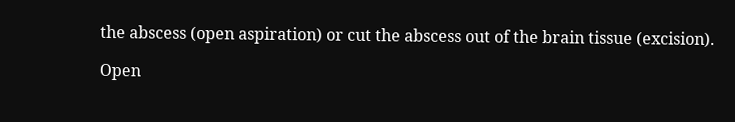the abscess (open aspiration) or cut the abscess out of the brain tissue (excision).

Open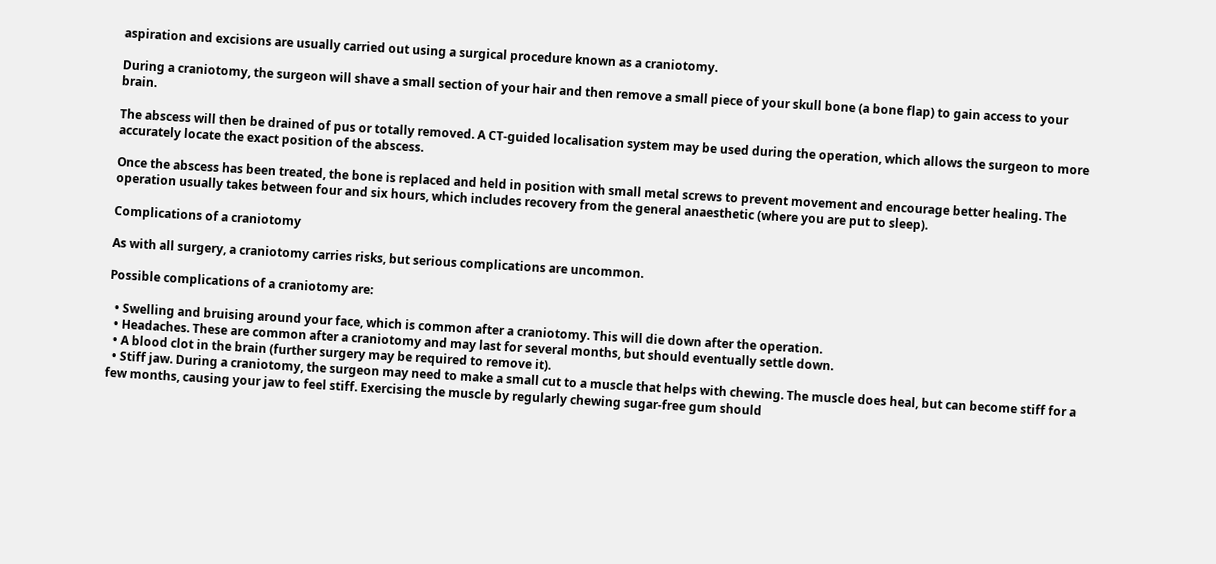aspiration and excisions are usually carried out using a surgical procedure known as a craniotomy.

During a craniotomy, the surgeon will shave a small section of your hair and then remove a small piece of your skull bone (a bone flap) to gain access to your brain.

The abscess will then be drained of pus or totally removed. A CT-guided localisation system may be used during the operation, which allows the surgeon to more accurately locate the exact position of the abscess.

Once the abscess has been treated, the bone is replaced and held in position with small metal screws to prevent movement and encourage better healing. The operation usually takes between four and six hours, which includes recovery from the general anaesthetic (where you are put to sleep).

Complications of a craniotomy

As with all surgery, a craniotomy carries risks, but serious complications are uncommon.

Possible complications of a craniotomy are:

  • Swelling and bruising around your face, which is common after a craniotomy. This will die down after the operation.
  • Headaches. These are common after a craniotomy and may last for several months, but should eventually settle down.
  • A blood clot in the brain (further surgery may be required to remove it).
  • Stiff jaw. During a craniotomy, the surgeon may need to make a small cut to a muscle that helps with chewing. The muscle does heal, but can become stiff for a few months, causing your jaw to feel stiff. Exercising the muscle by regularly chewing sugar-free gum should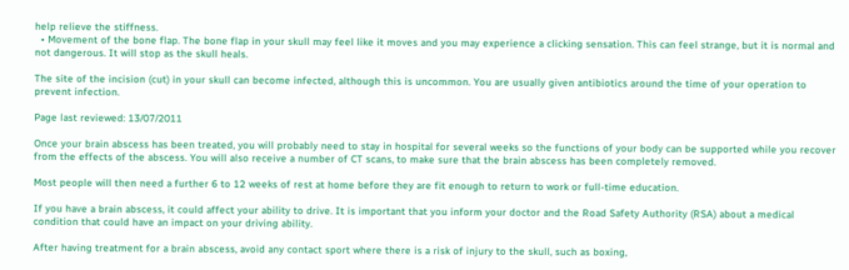help relieve the stiffness.
  • Movement of the bone flap. The bone flap in your skull may feel like it moves and you may experience a clicking sensation. This can feel strange, but it is normal and not dangerous. It will stop as the skull heals.

The site of the incision (cut) in your skull can become infected, although this is uncommon. You are usually given antibiotics around the time of your operation to prevent infection.

Page last reviewed: 13/07/2011

Once your brain abscess has been treated, you will probably need to stay in hospital for several weeks so the functions of your body can be supported while you recover from the effects of the abscess. You will also receive a number of CT scans, to make sure that the brain abscess has been completely removed.

Most people will then need a further 6 to 12 weeks of rest at home before they are fit enough to return to work or full-time education.

If you have a brain abscess, it could affect your ability to drive. It is important that you inform your doctor and the Road Safety Authority (RSA) about a medical condition that could have an impact on your driving ability.

After having treatment for a brain abscess, avoid any contact sport where there is a risk of injury to the skull, such as boxing,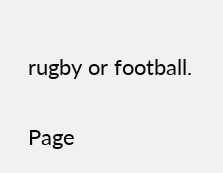rugby or football.

Page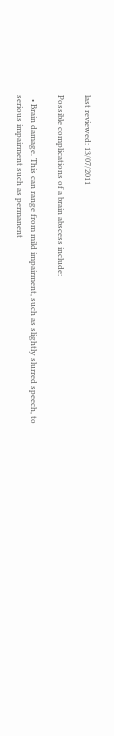last reviewed: 13/07/2011

Possible complications of a brain abscess include:

  • Brain damage. This can range from mild impairment, such as slightly slurred speech, to serious impairment such as permanent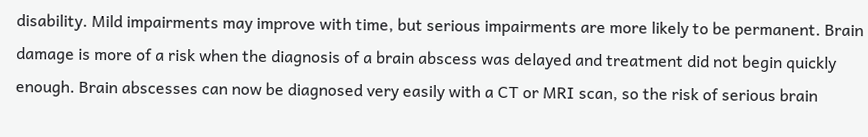disability. Mild impairments may improve with time, but serious impairments are more likely to be permanent. Brain damage is more of a risk when the diagnosis of a brain abscess was delayed and treatment did not begin quickly enough. Brain abscesses can now be diagnosed very easily with a CT or MRI scan, so the risk of serious brain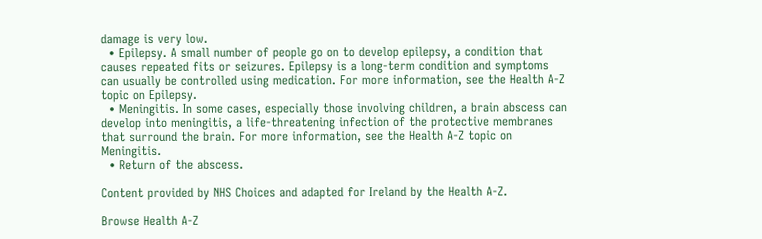damage is very low.
  • Epilepsy. A small number of people go on to develop epilepsy, a condition that causes repeated fits or seizures. Epilepsy is a long-term condition and symptoms can usually be controlled using medication. For more information, see the Health A-Z topic on Epilepsy.
  • Meningitis. In some cases, especially those involving children, a brain abscess can develop into meningitis, a life-threatening infection of the protective membranes that surround the brain. For more information, see the Health A-Z topic on Meningitis.
  • Return of the abscess.

Content provided by NHS Choices and adapted for Ireland by the Health A-Z.

Browse Health A-Z